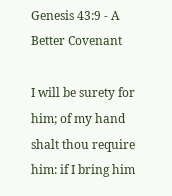Genesis 43:9 - A Better Covenant

I will be surety for him; of my hand shalt thou require him: if I bring him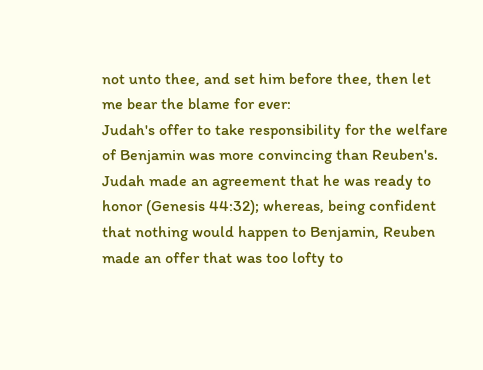not unto thee, and set him before thee, then let me bear the blame for ever:
Judah's offer to take responsibility for the welfare of Benjamin was more convincing than Reuben's. Judah made an agreement that he was ready to honor (Genesis 44:32); whereas, being confident that nothing would happen to Benjamin, Reuben made an offer that was too lofty to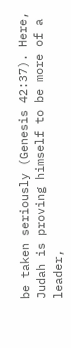be taken seriously (Genesis 42:37). Here, Judah is proving himself to be more of a leader,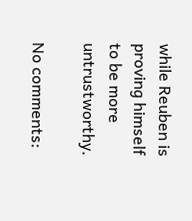while Reuben is proving himself to be more untrustworthy.

No comments: